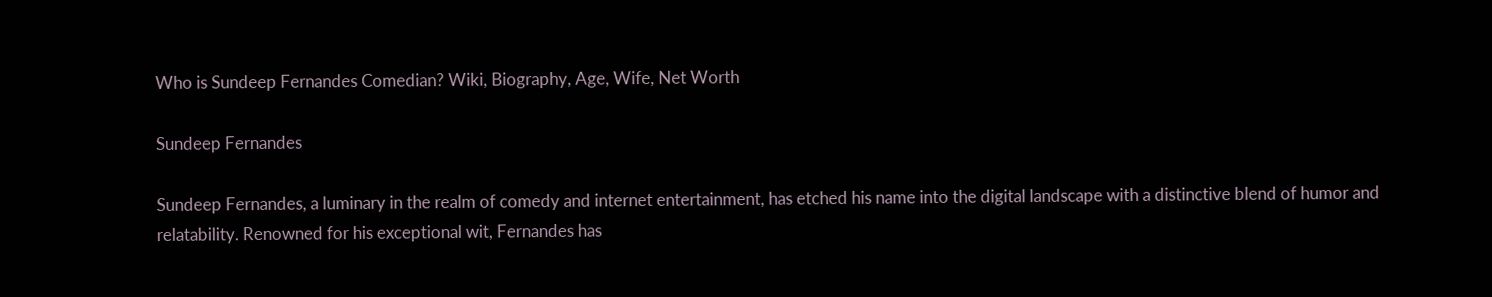Who is Sundeep Fernandes Comedian? Wiki, Biography, Age, Wife, Net Worth

Sundeep Fernandes

Sundeep Fernandes, a luminary in the realm of comedy and internet entertainment, has etched his name into the digital landscape with a distinctive blend of humor and relatability. Renowned for his exceptional wit, Fernandes has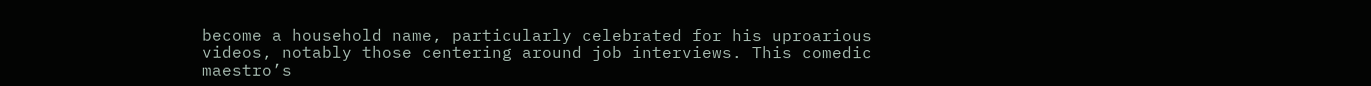become a household name, particularly celebrated for his uproarious videos, notably those centering around job interviews. This comedic maestro’s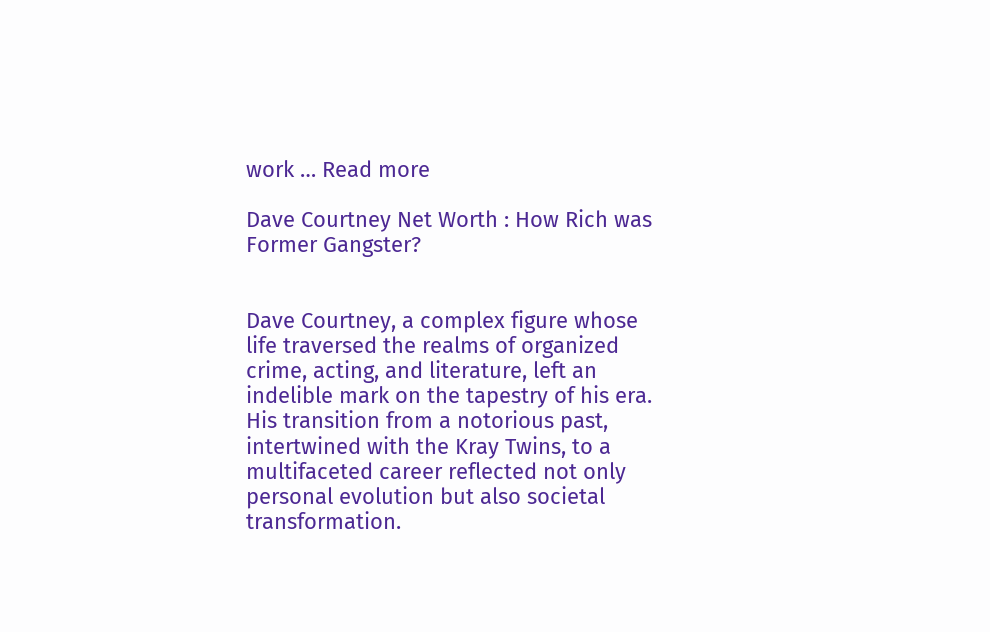work … Read more

Dave Courtney Net Worth : How Rich was Former Gangster?


Dave Courtney, a complex figure whose life traversed the realms of organized crime, acting, and literature, left an indelible mark on the tapestry of his era. His transition from a notorious past, intertwined with the Kray Twins, to a multifaceted career reflected not only personal evolution but also societal transformation.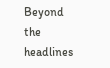Beyond the headlines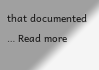that documented … Read more